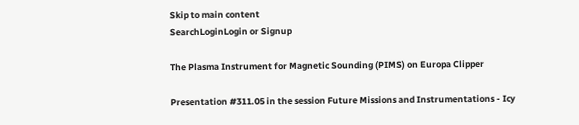Skip to main content
SearchLoginLogin or Signup

The Plasma Instrument for Magnetic Sounding (PIMS) on Europa Clipper

Presentation #311.05 in the session Future Missions and Instrumentations - Icy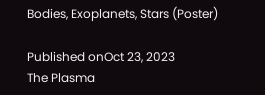Bodies, Exoplanets, Stars (Poster)

Published onOct 23, 2023
The Plasma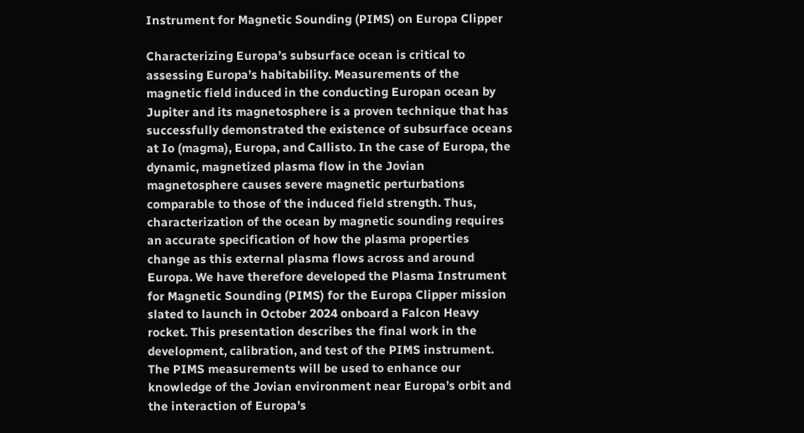Instrument for Magnetic Sounding (PIMS) on Europa Clipper

Characterizing Europa’s subsurface ocean is critical to assessing Europa’s habitability. Measurements of the magnetic field induced in the conducting Europan ocean by Jupiter and its magnetosphere is a proven technique that has successfully demonstrated the existence of subsurface oceans at Io (magma), Europa, and Callisto. In the case of Europa, the dynamic, magnetized plasma flow in the Jovian magnetosphere causes severe magnetic perturbations comparable to those of the induced field strength. Thus, characterization of the ocean by magnetic sounding requires an accurate specification of how the plasma properties change as this external plasma flows across and around Europa. We have therefore developed the Plasma Instrument for Magnetic Sounding (PIMS) for the Europa Clipper mission slated to launch in October 2024 onboard a Falcon Heavy rocket. This presentation describes the final work in the development, calibration, and test of the PIMS instrument. The PIMS measurements will be used to enhance our knowledge of the Jovian environment near Europa’s orbit and the interaction of Europa’s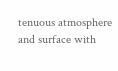tenuous atmosphere and surface with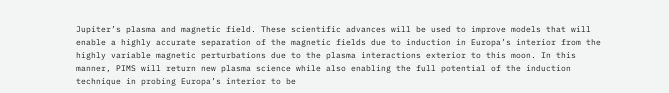Jupiter’s plasma and magnetic field. These scientific advances will be used to improve models that will enable a highly accurate separation of the magnetic fields due to induction in Europa’s interior from the highly variable magnetic perturbations due to the plasma interactions exterior to this moon. In this manner, PIMS will return new plasma science while also enabling the full potential of the induction technique in probing Europa’s interior to be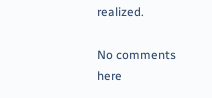realized.

No comments here